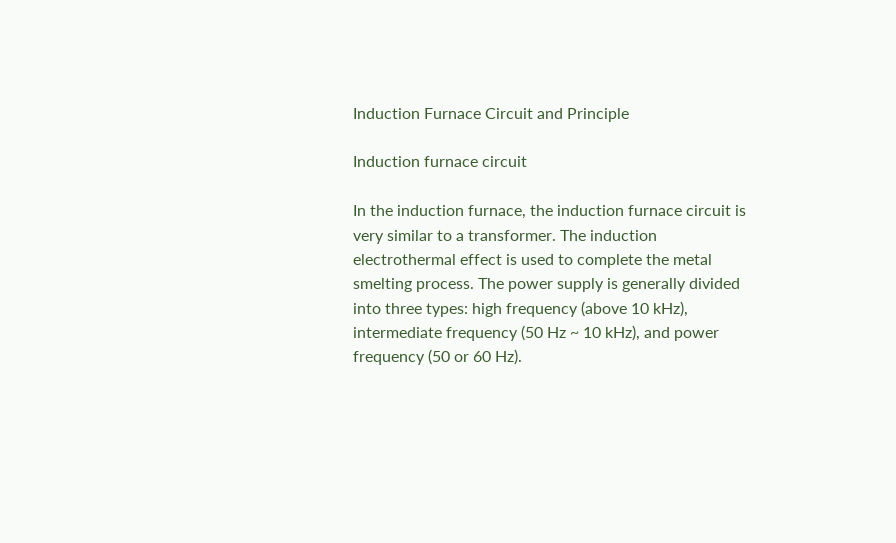Induction Furnace Circuit and Principle

Induction furnace circuit

In the induction furnace, the induction furnace circuit is very similar to a transformer. The induction electrothermal effect is used to complete the metal smelting process. The power supply is generally divided into three types: high frequency (above 10 kHz), intermediate frequency (50 Hz ~ 10 kHz), and power frequency (50 or 60 Hz).